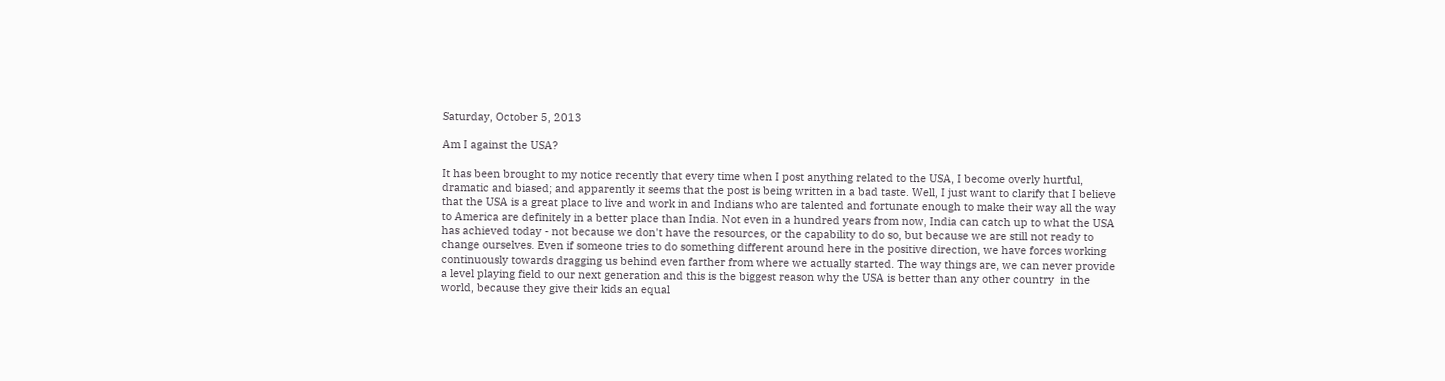Saturday, October 5, 2013

Am I against the USA?

It has been brought to my notice recently that every time when I post anything related to the USA, I become overly hurtful, dramatic and biased; and apparently it seems that the post is being written in a bad taste. Well, I just want to clarify that I believe that the USA is a great place to live and work in and Indians who are talented and fortunate enough to make their way all the way to America are definitely in a better place than India. Not even in a hundred years from now, India can catch up to what the USA has achieved today - not because we don't have the resources, or the capability to do so, but because we are still not ready to change ourselves. Even if someone tries to do something different around here in the positive direction, we have forces working continuously towards dragging us behind even farther from where we actually started. The way things are, we can never provide a level playing field to our next generation and this is the biggest reason why the USA is better than any other country  in the world, because they give their kids an equal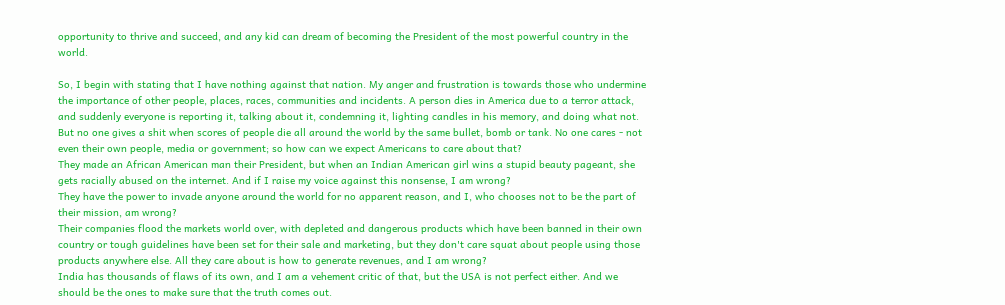opportunity to thrive and succeed, and any kid can dream of becoming the President of the most powerful country in the world.

So, I begin with stating that I have nothing against that nation. My anger and frustration is towards those who undermine the importance of other people, places, races, communities and incidents. A person dies in America due to a terror attack, and suddenly everyone is reporting it, talking about it, condemning it, lighting candles in his memory, and doing what not. But no one gives a shit when scores of people die all around the world by the same bullet, bomb or tank. No one cares - not even their own people, media or government; so how can we expect Americans to care about that?
They made an African American man their President, but when an Indian American girl wins a stupid beauty pageant, she gets racially abused on the internet. And if I raise my voice against this nonsense, I am wrong?
They have the power to invade anyone around the world for no apparent reason, and I, who chooses not to be the part of their mission, am wrong?
Their companies flood the markets world over, with depleted and dangerous products which have been banned in their own country or tough guidelines have been set for their sale and marketing, but they don't care squat about people using those products anywhere else. All they care about is how to generate revenues, and I am wrong?
India has thousands of flaws of its own, and I am a vehement critic of that, but the USA is not perfect either. And we should be the ones to make sure that the truth comes out.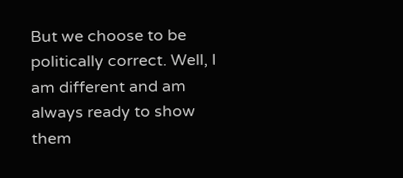But we choose to be politically correct. Well, I am different and am always ready to show them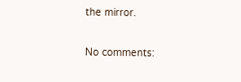the mirror.

No comments: